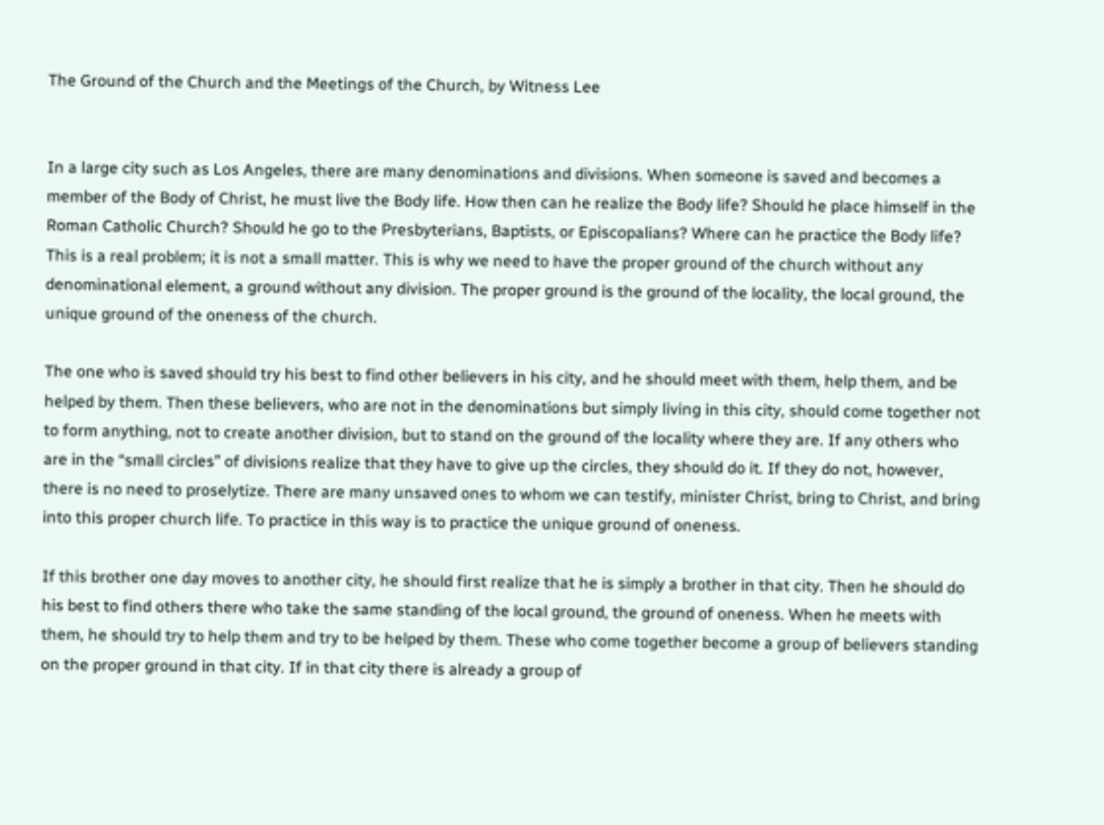The Ground of the Church and the Meetings of the Church, by Witness Lee


In a large city such as Los Angeles, there are many denominations and divisions. When someone is saved and becomes a member of the Body of Christ, he must live the Body life. How then can he realize the Body life? Should he place himself in the Roman Catholic Church? Should he go to the Presbyterians, Baptists, or Episcopalians? Where can he practice the Body life? This is a real problem; it is not a small matter. This is why we need to have the proper ground of the church without any denominational element, a ground without any division. The proper ground is the ground of the locality, the local ground, the unique ground of the oneness of the church.

The one who is saved should try his best to find other believers in his city, and he should meet with them, help them, and be helped by them. Then these believers, who are not in the denominations but simply living in this city, should come together not to form anything, not to create another division, but to stand on the ground of the locality where they are. If any others who are in the “small circles” of divisions realize that they have to give up the circles, they should do it. If they do not, however, there is no need to proselytize. There are many unsaved ones to whom we can testify, minister Christ, bring to Christ, and bring into this proper church life. To practice in this way is to practice the unique ground of oneness.

If this brother one day moves to another city, he should first realize that he is simply a brother in that city. Then he should do his best to find others there who take the same standing of the local ground, the ground of oneness. When he meets with them, he should try to help them and try to be helped by them. These who come together become a group of believers standing on the proper ground in that city. If in that city there is already a group of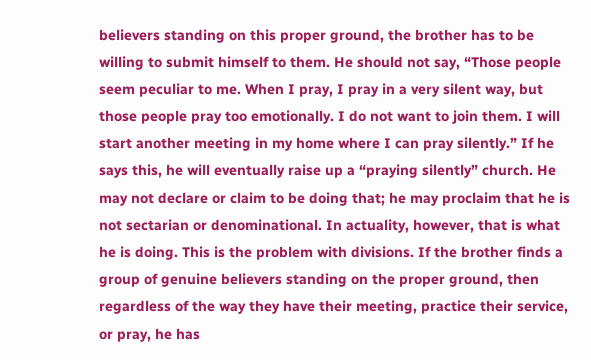believers standing on this proper ground, the brother has to be willing to submit himself to them. He should not say, “Those people seem peculiar to me. When I pray, I pray in a very silent way, but those people pray too emotionally. I do not want to join them. I will start another meeting in my home where I can pray silently.” If he says this, he will eventually raise up a “praying silently” church. He may not declare or claim to be doing that; he may proclaim that he is not sectarian or denominational. In actuality, however, that is what he is doing. This is the problem with divisions. If the brother finds a group of genuine believers standing on the proper ground, then regardless of the way they have their meeting, practice their service, or pray, he has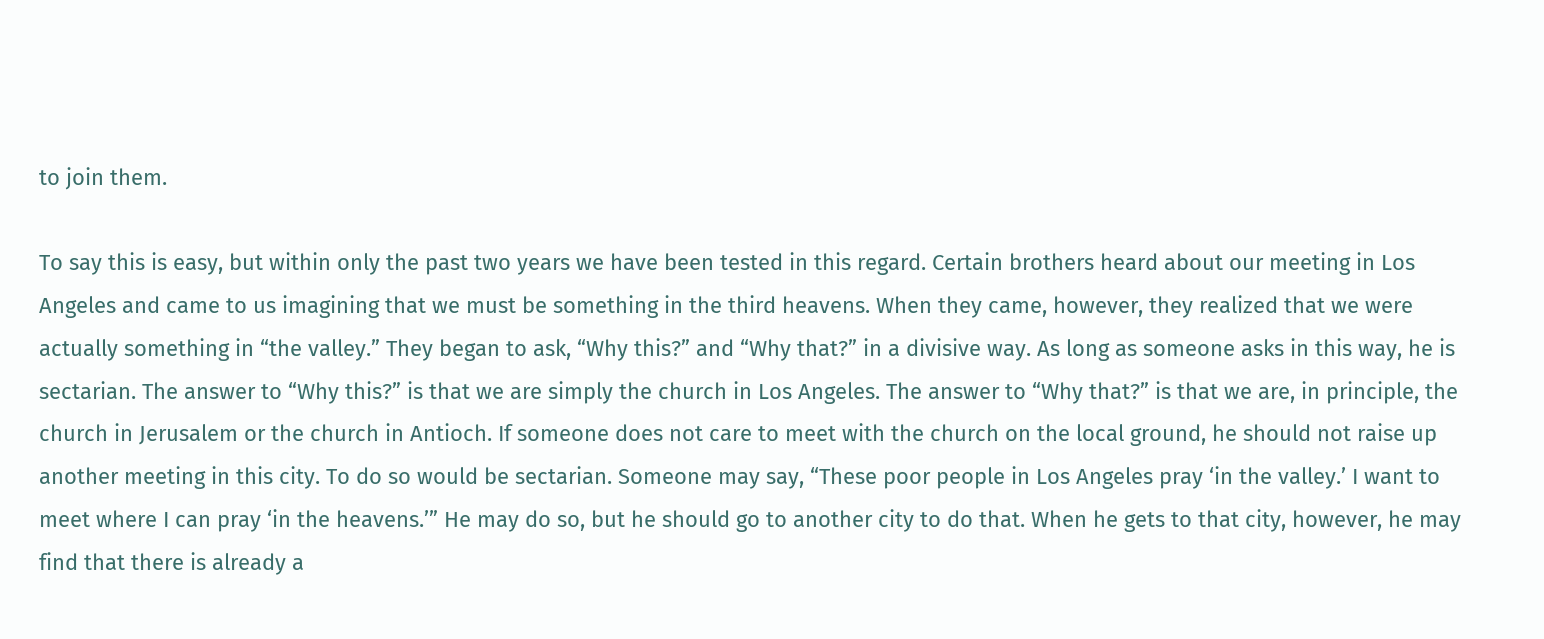to join them.

To say this is easy, but within only the past two years we have been tested in this regard. Certain brothers heard about our meeting in Los Angeles and came to us imagining that we must be something in the third heavens. When they came, however, they realized that we were actually something in “the valley.” They began to ask, “Why this?” and “Why that?” in a divisive way. As long as someone asks in this way, he is sectarian. The answer to “Why this?” is that we are simply the church in Los Angeles. The answer to “Why that?” is that we are, in principle, the church in Jerusalem or the church in Antioch. If someone does not care to meet with the church on the local ground, he should not raise up another meeting in this city. To do so would be sectarian. Someone may say, “These poor people in Los Angeles pray ‘in the valley.’ I want to meet where I can pray ‘in the heavens.’” He may do so, but he should go to another city to do that. When he gets to that city, however, he may find that there is already a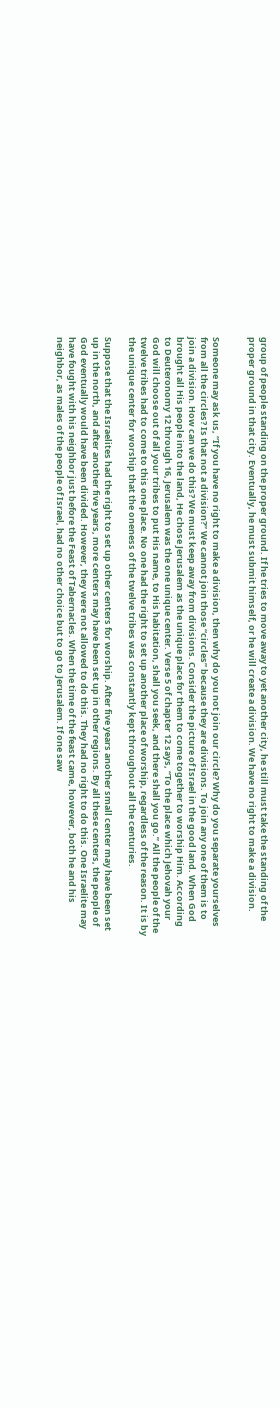group of people standing on the proper ground. If he tries to move away to yet another city, he still must take the standing of the proper ground in that city. Eventually, he must submit himself, or he will create a division. We have no right to make a division.


Someone may ask us, “If you have no right to make a division, then why do you not join our circle? Why do you separate yourselves from all the circles? Is that not a division?” We cannot join those “circles” because they are divisions. To join any one of them is to join a division. How can we do this? We must keep away from divisions. Consider the picture of Israel in the good land. When God brought all His people into the land, He chose Jerusalem as the unique place for them to come together to worship Him. According to Deuteronomy 12 through 16, Jerusalem was the one unique center. Verse 5 of chapter 12 says, “To the place which Jehovah your God will choose out of all your tribes to put His name, to His habitation, shall you seek, and there shall you go.” All the people of the twelve tribes had to come to this one place. No one had the right to set up another place of worship, regardless of the reason. It is by the unique center for worship that the oneness of the twelve tribes was constantly kept throughout all the centuries.

Suppose that the Israelites had the right to set up other centers for worship. After five years another small center may have been set up in the north, and after another five years, more centers may have been set up in other regions. By all these centers, the people of God eventually would have been divided. However, they were not allowed to do this. They had no right to do this. One Israelite may have fought with his neighbor just before the Feast of Tabernacles. When the time of the feast came, however, both he and his neighbor, as males of the people of Israel, had no other choice but to go to Jerusalem. If one saw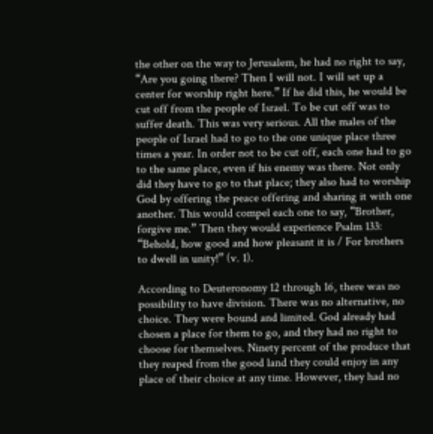the other on the way to Jerusalem, he had no right to say, “Are you going there? Then I will not. I will set up a center for worship right here.” If he did this, he would be cut off from the people of Israel. To be cut off was to suffer death. This was very serious. All the males of the people of Israel had to go to the one unique place three times a year. In order not to be cut off, each one had to go to the same place, even if his enemy was there. Not only did they have to go to that place; they also had to worship God by offering the peace offering and sharing it with one another. This would compel each one to say, “Brother, forgive me.” Then they would experience Psalm 133: “Behold, how good and how pleasant it is / For brothers to dwell in unity!” (v. 1).

According to Deuteronomy 12 through 16, there was no possibility to have division. There was no alternative, no choice. They were bound and limited. God already had chosen a place for them to go, and they had no right to choose for themselves. Ninety percent of the produce that they reaped from the good land they could enjoy in any place of their choice at any time. However, they had no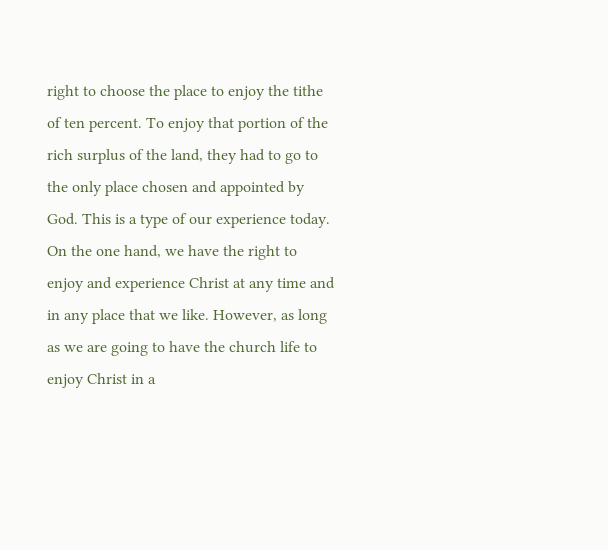right to choose the place to enjoy the tithe of ten percent. To enjoy that portion of the rich surplus of the land, they had to go to the only place chosen and appointed by God. This is a type of our experience today. On the one hand, we have the right to enjoy and experience Christ at any time and in any place that we like. However, as long as we are going to have the church life to enjoy Christ in a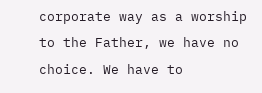corporate way as a worship to the Father, we have no choice. We have to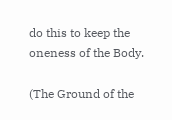do this to keep the oneness of the Body.

(The Ground of the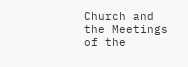Church and the Meetings of the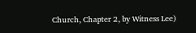Church, Chapter 2, by Witness Lee)